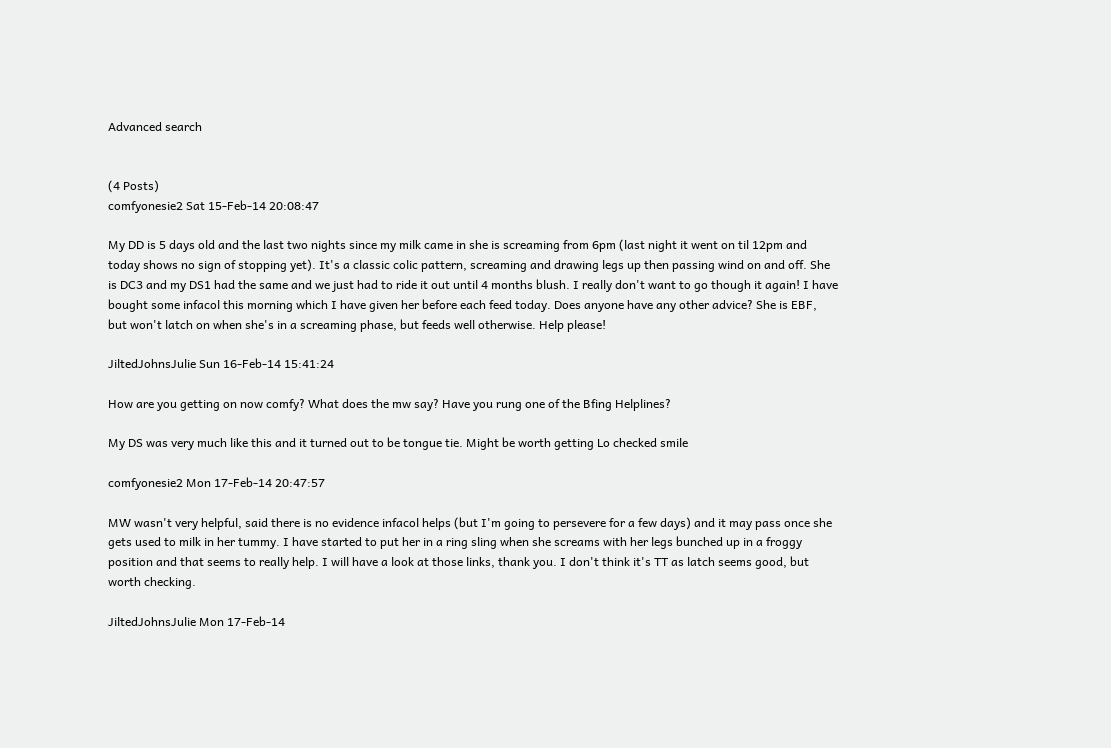Advanced search


(4 Posts)
comfyonesie2 Sat 15-Feb-14 20:08:47

My DD is 5 days old and the last two nights since my milk came in she is screaming from 6pm (last night it went on til 12pm and today shows no sign of stopping yet). It's a classic colic pattern, screaming and drawing legs up then passing wind on and off. She is DC3 and my DS1 had the same and we just had to ride it out until 4 months blush. I really don't want to go though it again! I have bought some infacol this morning which I have given her before each feed today. Does anyone have any other advice? She is EBF, but won't latch on when she's in a screaming phase, but feeds well otherwise. Help please!

JiltedJohnsJulie Sun 16-Feb-14 15:41:24

How are you getting on now comfy? What does the mw say? Have you rung one of the Bfing Helplines?

My DS was very much like this and it turned out to be tongue tie. Might be worth getting Lo checked smile

comfyonesie2 Mon 17-Feb-14 20:47:57

MW wasn't very helpful, said there is no evidence infacol helps (but I'm going to persevere for a few days) and it may pass once she gets used to milk in her tummy. I have started to put her in a ring sling when she screams with her legs bunched up in a froggy position and that seems to really help. I will have a look at those links, thank you. I don't think it's TT as latch seems good, but worth checking.

JiltedJohnsJulie Mon 17-Feb-14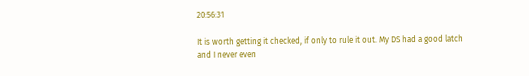20:56:31

It is worth getting it checked, if only to rule it out. My DS had a good latch and I never even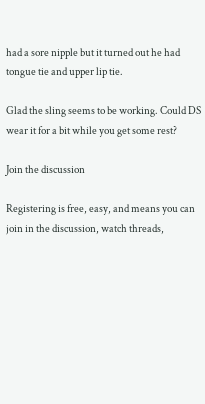had a sore nipple but it turned out he had tongue tie and upper lip tie.

Glad the sling seems to be working. Could DS wear it for a bit while you get some rest?

Join the discussion

Registering is free, easy, and means you can join in the discussion, watch threads,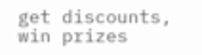get discounts, win prizes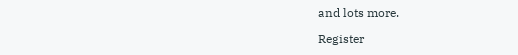and lots more.

Register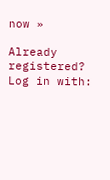now »

Already registered? Log in with: